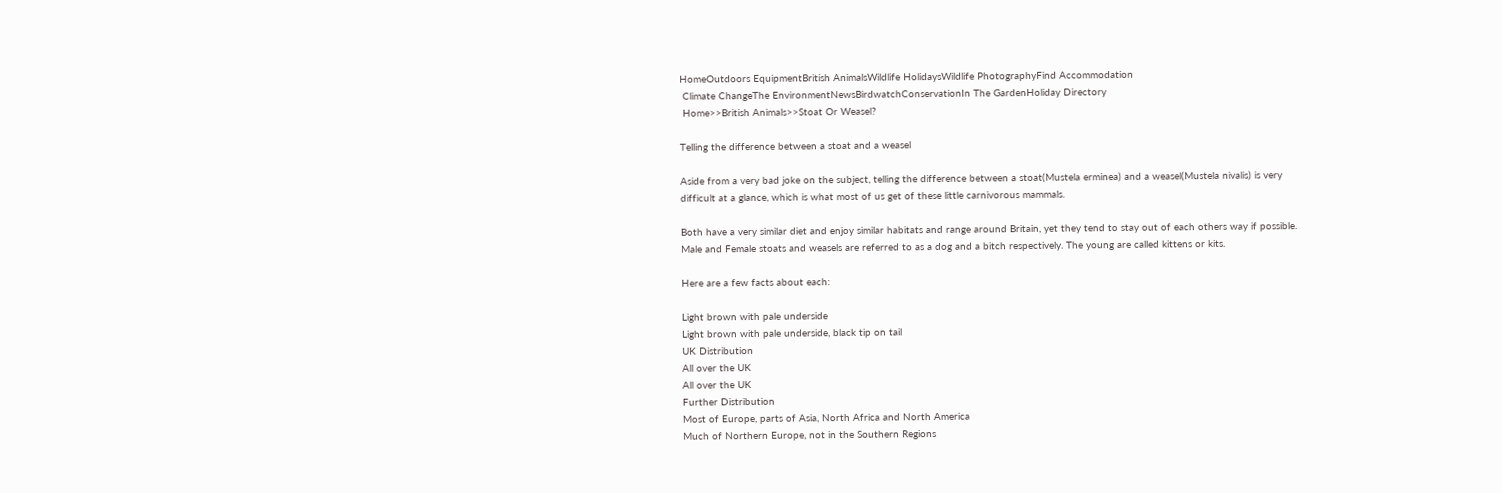HomeOutdoors EquipmentBritish AnimalsWildlife HolidaysWildlife PhotographyFind Accommodation
 Climate ChangeThe EnvironmentNewsBirdwatchConservationIn The GardenHoliday Directory
 Home>>British Animals>>Stoat Or Weasel?

Telling the difference between a stoat and a weasel

Aside from a very bad joke on the subject, telling the difference between a stoat(Mustela erminea) and a weasel(Mustela nivalis) is very difficult at a glance, which is what most of us get of these little carnivorous mammals.

Both have a very similar diet and enjoy similar habitats and range around Britain, yet they tend to stay out of each others way if possible. Male and Female stoats and weasels are referred to as a dog and a bitch respectively. The young are called kittens or kits.

Here are a few facts about each:

Light brown with pale underside
Light brown with pale underside, black tip on tail
UK Distribution
All over the UK
All over the UK
Further Distribution
Most of Europe, parts of Asia, North Africa and North America
Much of Northern Europe, not in the Southern Regions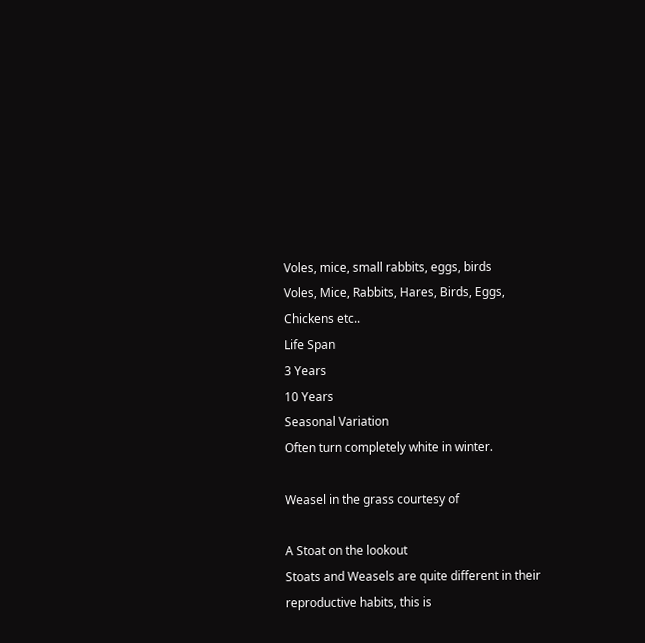Voles, mice, small rabbits, eggs, birds
Voles, Mice, Rabbits, Hares, Birds, Eggs, Chickens etc..
Life Span
3 Years
10 Years
Seasonal Variation
Often turn completely white in winter.

Weasel in the grass courtesy of

A Stoat on the lookout
Stoats and Weasels are quite different in their reproductive habits, this is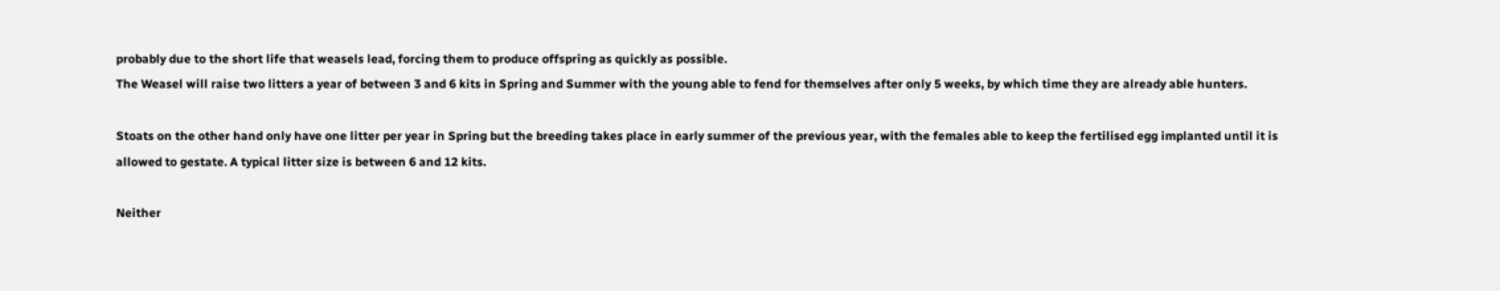probably due to the short life that weasels lead, forcing them to produce offspring as quickly as possible.
The Weasel will raise two litters a year of between 3 and 6 kits in Spring and Summer with the young able to fend for themselves after only 5 weeks, by which time they are already able hunters.

Stoats on the other hand only have one litter per year in Spring but the breeding takes place in early summer of the previous year, with the females able to keep the fertilised egg implanted until it is allowed to gestate. A typical litter size is between 6 and 12 kits.

Neither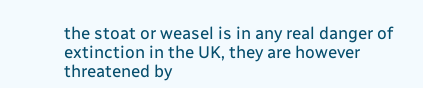the stoat or weasel is in any real danger of extinction in the UK, they are however threatened by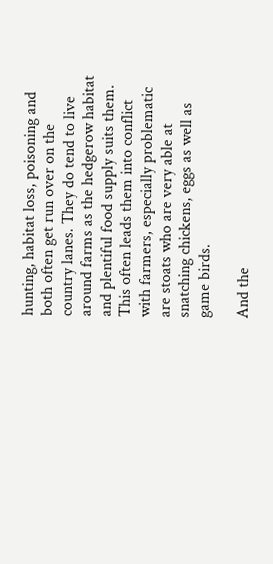hunting, habitat loss, poisoning and both often get run over on the country lanes. They do tend to live around farms as the hedgerow habitat and plentiful food supply suits them. This often leads them into conflict with farmers, especially problematic are stoats who are very able at snatching chickens, eggs as well as game birds.

And the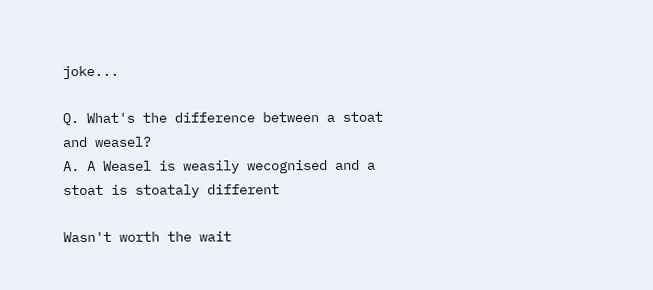joke...

Q. What's the difference between a stoat and weasel?
A. A Weasel is weasily wecognised and a stoat is stoataly different

Wasn't worth the wait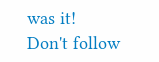was it!
Don't follow